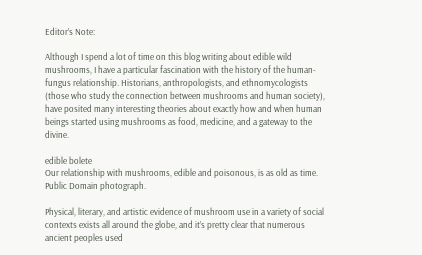Editor’s Note:

Although I spend a lot of time on this blog writing about edible wild mushrooms, I have a particular fascination with the history of the human-fungus relationship. Historians, anthropologists, and ethnomycologists (those who study the connection between mushrooms and human society), have posited many interesting theories about exactly how and when human beings started using mushrooms as food, medicine, and a gateway to the divine.

edible bolete
Our relationship with mushrooms, edible and poisonous, is as old as time. Public Domain photograph.

Physical, literary, and artistic evidence of mushroom use in a variety of social contexts exists all around the globe, and it’s pretty clear that numerous ancient peoples used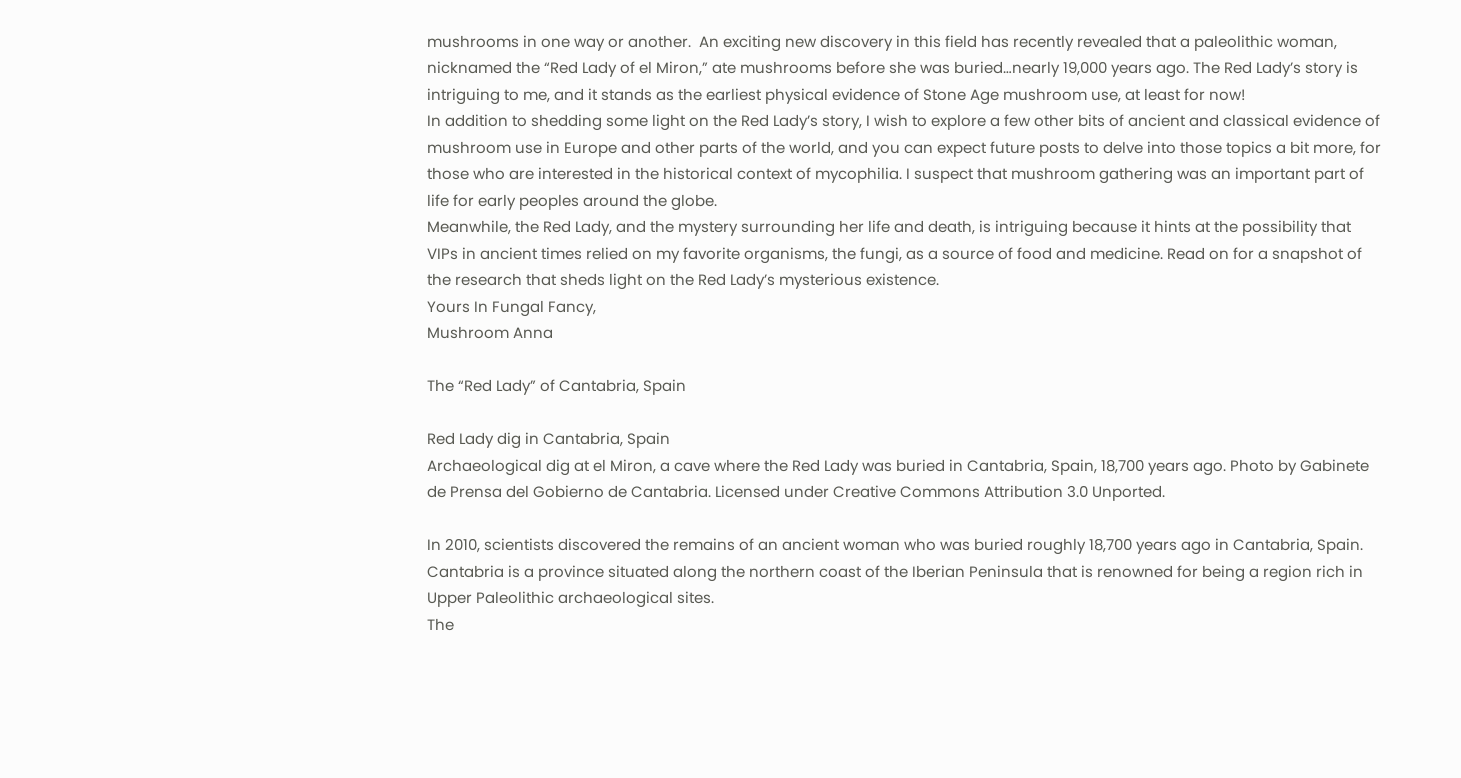mushrooms in one way or another.  An exciting new discovery in this field has recently revealed that a paleolithic woman, nicknamed the “Red Lady of el Miron,” ate mushrooms before she was buried…nearly 19,000 years ago. The Red Lady’s story is intriguing to me, and it stands as the earliest physical evidence of Stone Age mushroom use, at least for now!
In addition to shedding some light on the Red Lady’s story, I wish to explore a few other bits of ancient and classical evidence of mushroom use in Europe and other parts of the world, and you can expect future posts to delve into those topics a bit more, for those who are interested in the historical context of mycophilia. I suspect that mushroom gathering was an important part of life for early peoples around the globe.
Meanwhile, the Red Lady, and the mystery surrounding her life and death, is intriguing because it hints at the possibility that VIPs in ancient times relied on my favorite organisms, the fungi, as a source of food and medicine. Read on for a snapshot of the research that sheds light on the Red Lady’s mysterious existence.
Yours In Fungal Fancy,
Mushroom Anna

The “Red Lady” of Cantabria, Spain

Red Lady dig in Cantabria, Spain
Archaeological dig at el Miron, a cave where the Red Lady was buried in Cantabria, Spain, 18,700 years ago. Photo by Gabinete de Prensa del Gobierno de Cantabria. Licensed under Creative Commons Attribution 3.0 Unported.

In 2010, scientists discovered the remains of an ancient woman who was buried roughly 18,700 years ago in Cantabria, Spain. Cantabria is a province situated along the northern coast of the Iberian Peninsula that is renowned for being a region rich in Upper Paleolithic archaeological sites.
The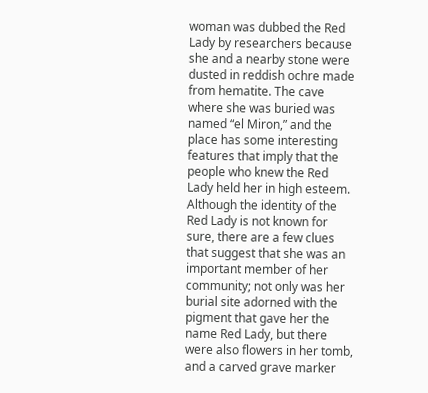woman was dubbed the Red Lady by researchers because she and a nearby stone were dusted in reddish ochre made from hematite. The cave where she was buried was named “el Miron,” and the place has some interesting features that imply that the people who knew the Red Lady held her in high esteem.
Although the identity of the Red Lady is not known for sure, there are a few clues that suggest that she was an important member of her community; not only was her burial site adorned with the pigment that gave her the name Red Lady, but there were also flowers in her tomb, and a carved grave marker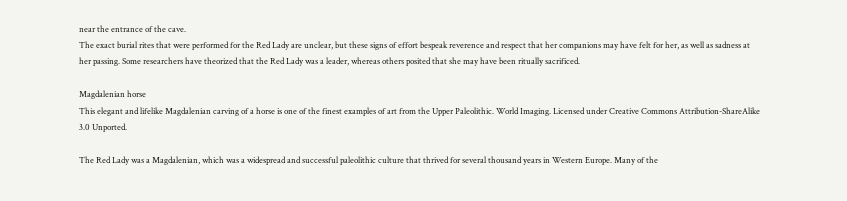near the entrance of the cave.
The exact burial rites that were performed for the Red Lady are unclear, but these signs of effort bespeak reverence and respect that her companions may have felt for her, as well as sadness at her passing. Some researchers have theorized that the Red Lady was a leader, whereas others posited that she may have been ritually sacrificed.

Magdalenian horse
This elegant and lifelike Magdalenian carving of a horse is one of the finest examples of art from the Upper Paleolithic. World Imaging. Licensed under Creative Commons Attribution-ShareAlike 3.0 Unported.

The Red Lady was a Magdalenian, which was a widespread and successful paleolithic culture that thrived for several thousand years in Western Europe. Many of the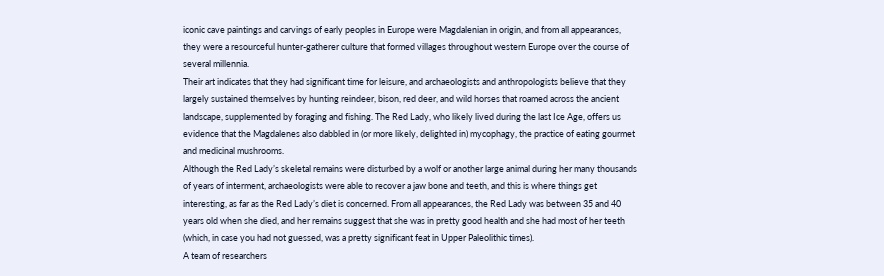iconic cave paintings and carvings of early peoples in Europe were Magdalenian in origin, and from all appearances, they were a resourceful hunter-gatherer culture that formed villages throughout western Europe over the course of several millennia.
Their art indicates that they had significant time for leisure, and archaeologists and anthropologists believe that they largely sustained themselves by hunting reindeer, bison, red deer, and wild horses that roamed across the ancient landscape, supplemented by foraging and fishing. The Red Lady, who likely lived during the last Ice Age, offers us evidence that the Magdalenes also dabbled in (or more likely, delighted in) mycophagy, the practice of eating gourmet and medicinal mushrooms.
Although the Red Lady’s skeletal remains were disturbed by a wolf or another large animal during her many thousands of years of interment, archaeologists were able to recover a jaw bone and teeth, and this is where things get interesting, as far as the Red Lady’s diet is concerned. From all appearances, the Red Lady was between 35 and 40 years old when she died, and her remains suggest that she was in pretty good health and she had most of her teeth (which, in case you had not guessed, was a pretty significant feat in Upper Paleolithic times).
A team of researchers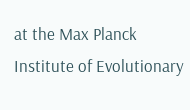at the Max Planck Institute of Evolutionary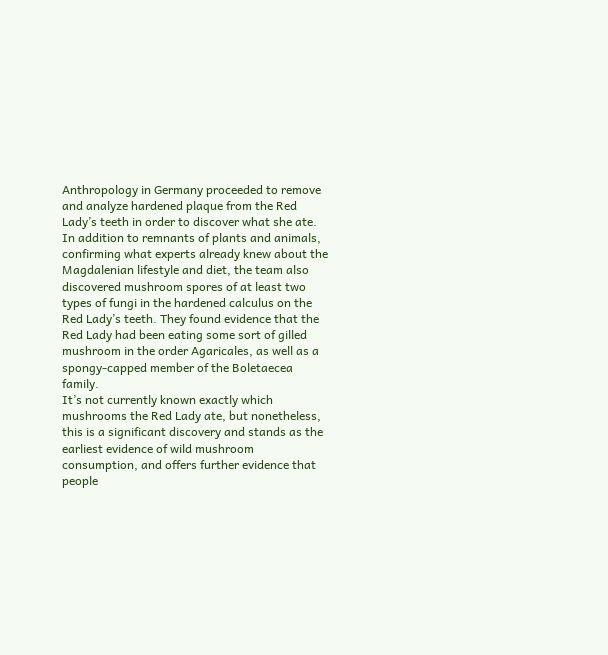Anthropology in Germany proceeded to remove and analyze hardened plaque from the Red Lady’s teeth in order to discover what she ate. In addition to remnants of plants and animals, confirming what experts already knew about the Magdalenian lifestyle and diet, the team also discovered mushroom spores of at least two types of fungi in the hardened calculus on the Red Lady’s teeth. They found evidence that the Red Lady had been eating some sort of gilled mushroom in the order Agaricales, as well as a spongy-capped member of the Boletaecea family.
It’s not currently known exactly which mushrooms the Red Lady ate, but nonetheless, this is a significant discovery and stands as the earliest evidence of wild mushroom consumption, and offers further evidence that people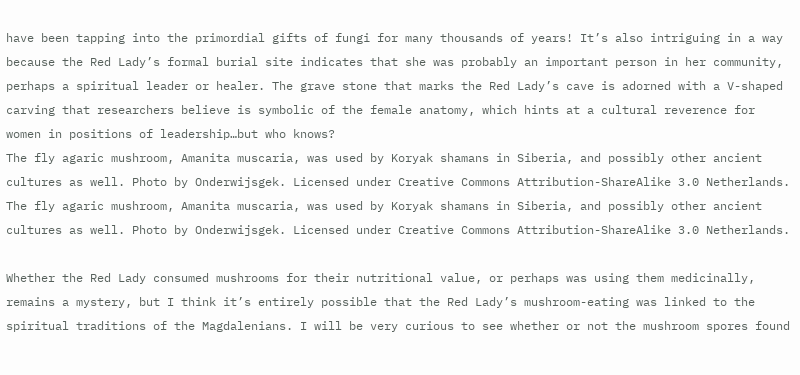have been tapping into the primordial gifts of fungi for many thousands of years! It’s also intriguing in a way because the Red Lady’s formal burial site indicates that she was probably an important person in her community, perhaps a spiritual leader or healer. The grave stone that marks the Red Lady’s cave is adorned with a V-shaped carving that researchers believe is symbolic of the female anatomy, which hints at a cultural reverence for women in positions of leadership…but who knows?
The fly agaric mushroom, Amanita muscaria, was used by Koryak shamans in Siberia, and possibly other ancient cultures as well. Photo by Onderwijsgek. Licensed under Creative Commons Attribution-ShareAlike 3.0 Netherlands.
The fly agaric mushroom, Amanita muscaria, was used by Koryak shamans in Siberia, and possibly other ancient cultures as well. Photo by Onderwijsgek. Licensed under Creative Commons Attribution-ShareAlike 3.0 Netherlands.

Whether the Red Lady consumed mushrooms for their nutritional value, or perhaps was using them medicinally, remains a mystery, but I think it’s entirely possible that the Red Lady’s mushroom-eating was linked to the spiritual traditions of the Magdalenians. I will be very curious to see whether or not the mushroom spores found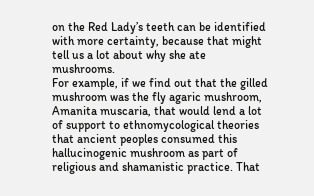on the Red Lady’s teeth can be identified with more certainty, because that might tell us a lot about why she ate mushrooms.
For example, if we find out that the gilled mushroom was the fly agaric mushroom, Amanita muscaria, that would lend a lot of support to ethnomycological theories that ancient peoples consumed this hallucinogenic mushroom as part of religious and shamanistic practice. That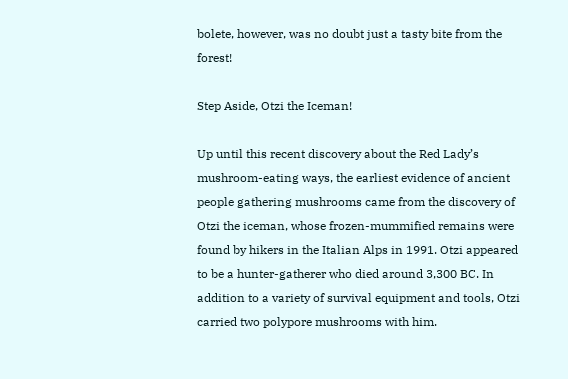bolete, however, was no doubt just a tasty bite from the forest!

Step Aside, Otzi the Iceman!

Up until this recent discovery about the Red Lady’s mushroom-eating ways, the earliest evidence of ancient people gathering mushrooms came from the discovery of Otzi the iceman, whose frozen-mummified remains were found by hikers in the Italian Alps in 1991. Otzi appeared to be a hunter-gatherer who died around 3,300 BC. In addition to a variety of survival equipment and tools, Otzi carried two polypore mushrooms with him.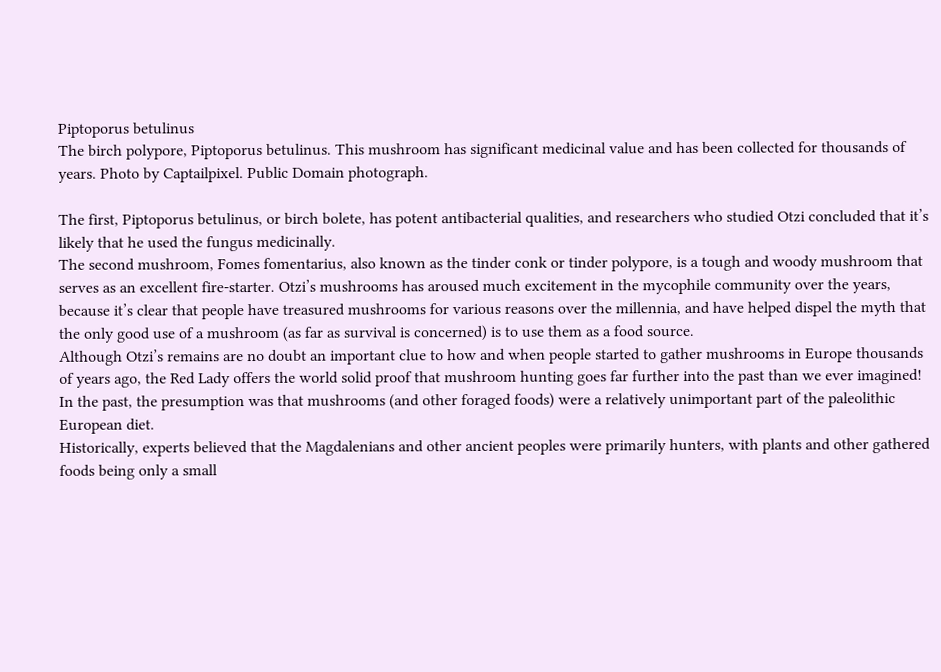Piptoporus betulinus
The birch polypore, Piptoporus betulinus. This mushroom has significant medicinal value and has been collected for thousands of years. Photo by Captailpixel. Public Domain photograph.

The first, Piptoporus betulinus, or birch bolete, has potent antibacterial qualities, and researchers who studied Otzi concluded that it’s likely that he used the fungus medicinally.
The second mushroom, Fomes fomentarius, also known as the tinder conk or tinder polypore, is a tough and woody mushroom that serves as an excellent fire-starter. Otzi’s mushrooms has aroused much excitement in the mycophile community over the years, because it’s clear that people have treasured mushrooms for various reasons over the millennia, and have helped dispel the myth that the only good use of a mushroom (as far as survival is concerned) is to use them as a food source.
Although Otzi’s remains are no doubt an important clue to how and when people started to gather mushrooms in Europe thousands of years ago, the Red Lady offers the world solid proof that mushroom hunting goes far further into the past than we ever imagined! In the past, the presumption was that mushrooms (and other foraged foods) were a relatively unimportant part of the paleolithic European diet.
Historically, experts believed that the Magdalenians and other ancient peoples were primarily hunters, with plants and other gathered foods being only a small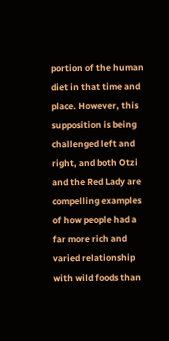portion of the human diet in that time and place. However, this supposition is being challenged left and right, and both Otzi and the Red Lady are compelling examples of how people had a far more rich and varied relationship with wild foods than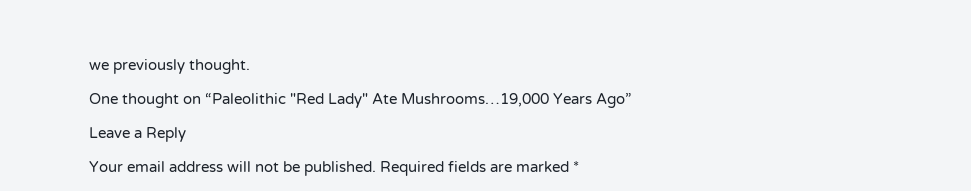we previously thought.

One thought on “Paleolithic "Red Lady" Ate Mushrooms…19,000 Years Ago”

Leave a Reply

Your email address will not be published. Required fields are marked *